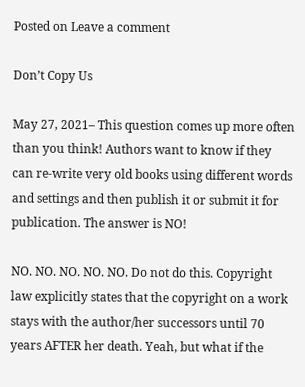Posted on Leave a comment

Don’t Copy Us

May 27, 2021– This question comes up more often than you think! Authors want to know if they can re-write very old books using different words and settings and then publish it or submit it for publication. The answer is NO!

NO. NO. NO. NO. NO. Do not do this. Copyright law explicitly states that the copyright on a work stays with the author/her successors until 70 years AFTER her death. Yeah, but what if the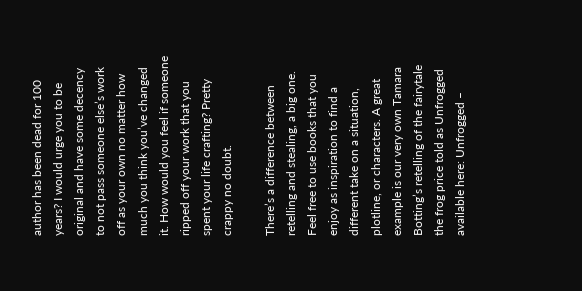author has been dead for 100 years? I would urge you to be original and have some decency to not pass someone else’s work off as your own no matter how much you think you’ve changed it. How would you feel if someone ripped off your work that you spent your life crafting? Pretty crappy no doubt.

There’s a difference between retelling and stealing, a big one. Feel free to use books that you enjoy as inspiration to find a different take on a situation, plotline, or characters. A great example is our very own Tamara Botting’s retelling of the fairytale the frog price told as Unfrogged available here: Unfrogged –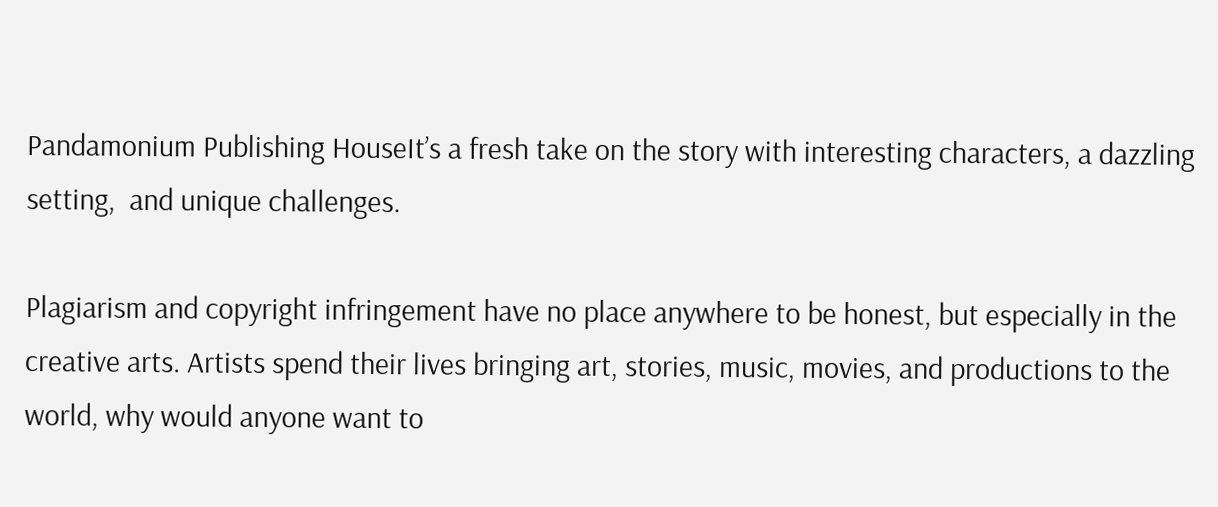Pandamonium Publishing HouseIt’s a fresh take on the story with interesting characters, a dazzling setting,  and unique challenges.

Plagiarism and copyright infringement have no place anywhere to be honest, but especially in the creative arts. Artists spend their lives bringing art, stories, music, movies, and productions to the world, why would anyone want to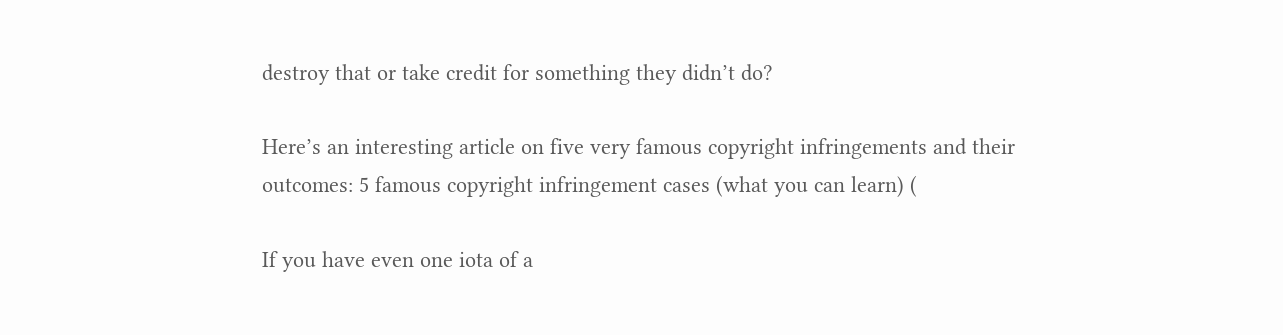destroy that or take credit for something they didn’t do?

Here’s an interesting article on five very famous copyright infringements and their outcomes: 5 famous copyright infringement cases (what you can learn) (

If you have even one iota of a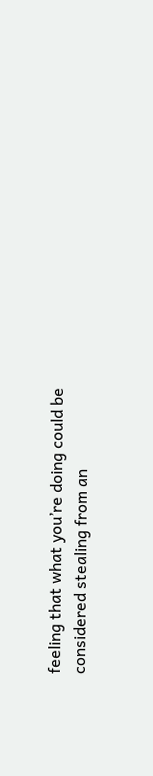feeling that what you’re doing could be considered stealing from an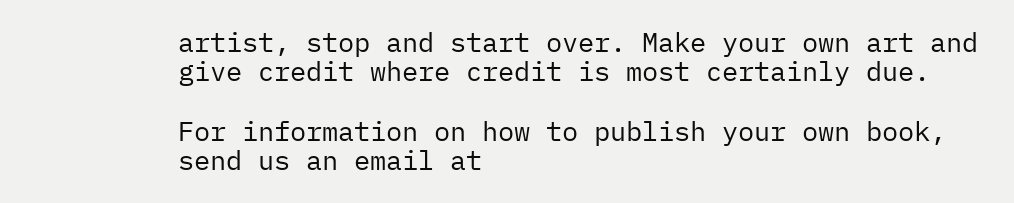artist, stop and start over. Make your own art and give credit where credit is most certainly due.

For information on how to publish your own book, send us an email at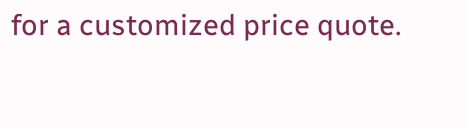for a customized price quote.